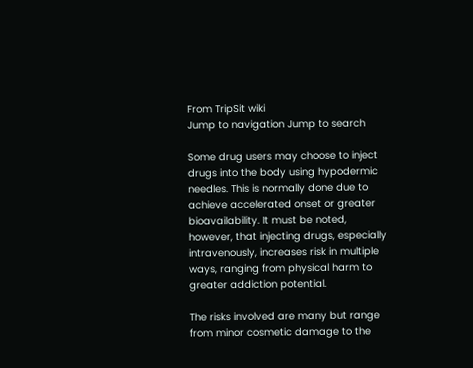From TripSit wiki
Jump to navigation Jump to search

Some drug users may choose to inject drugs into the body using hypodermic needles. This is normally done due to achieve accelerated onset or greater bioavailability. It must be noted, however, that injecting drugs, especially intravenously, increases risk in multiple ways, ranging from physical harm to greater addiction potential.

The risks involved are many but range from minor cosmetic damage to the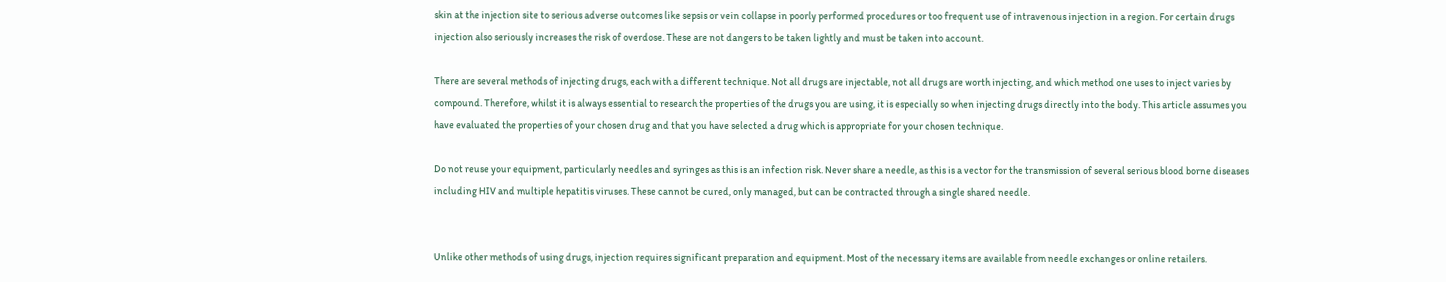skin at the injection site to serious adverse outcomes like sepsis or vein collapse in poorly performed procedures or too frequent use of intravenous injection in a region. For certain drugs injection also seriously increases the risk of overdose. These are not dangers to be taken lightly and must be taken into account.

There are several methods of injecting drugs, each with a different technique. Not all drugs are injectable, not all drugs are worth injecting, and which method one uses to inject varies by compound. Therefore, whilst it is always essential to research the properties of the drugs you are using, it is especially so when injecting drugs directly into the body. This article assumes you have evaluated the properties of your chosen drug and that you have selected a drug which is appropriate for your chosen technique.

Do not reuse your equipment, particularly needles and syringes as this is an infection risk. Never share a needle, as this is a vector for the transmission of several serious blood borne diseases including HIV and multiple hepatitis viruses. These cannot be cured, only managed, but can be contracted through a single shared needle.


Unlike other methods of using drugs, injection requires significant preparation and equipment. Most of the necessary items are available from needle exchanges or online retailers.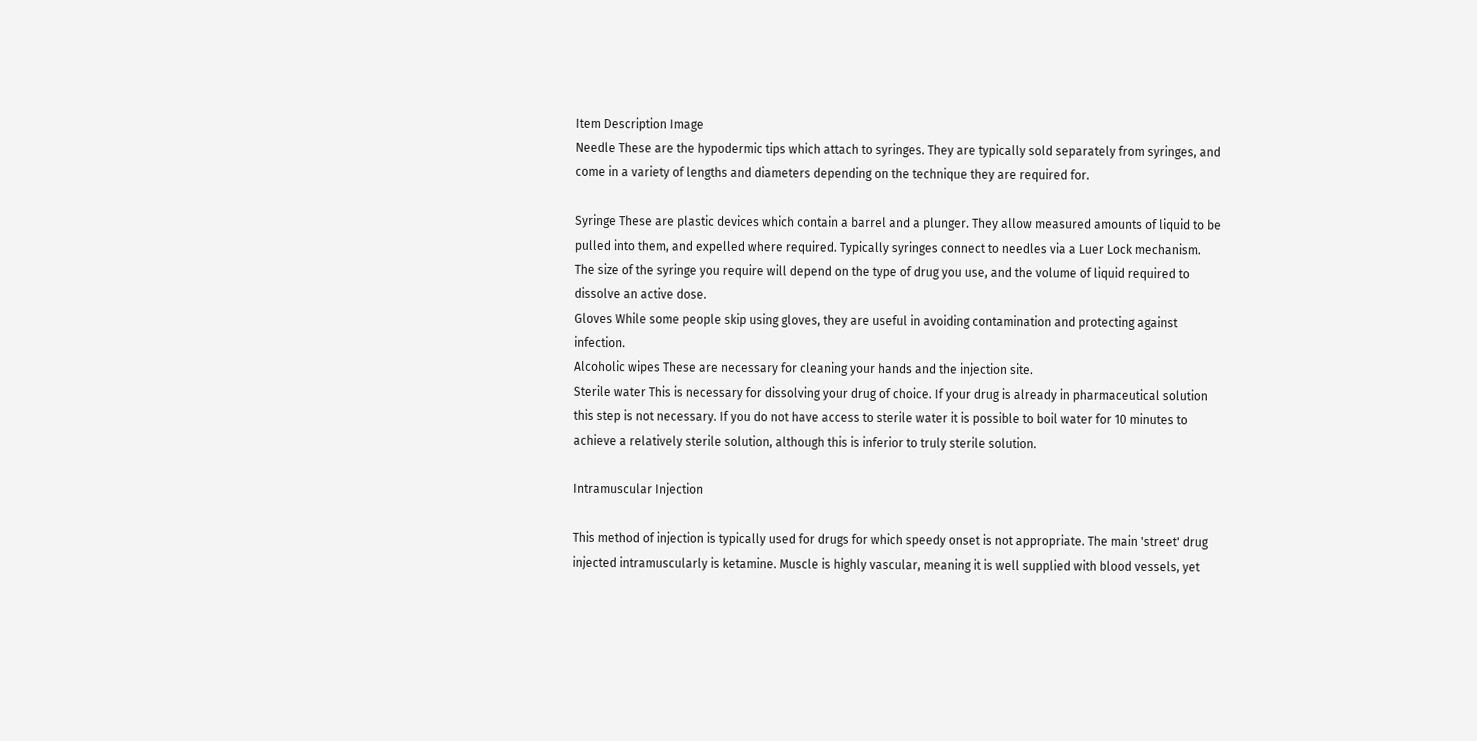Item Description Image
Needle These are the hypodermic tips which attach to syringes. They are typically sold separately from syringes, and come in a variety of lengths and diameters depending on the technique they are required for.

Syringe These are plastic devices which contain a barrel and a plunger. They allow measured amounts of liquid to be pulled into them, and expelled where required. Typically syringes connect to needles via a Luer Lock mechanism. The size of the syringe you require will depend on the type of drug you use, and the volume of liquid required to dissolve an active dose.
Gloves While some people skip using gloves, they are useful in avoiding contamination and protecting against infection.
Alcoholic wipes These are necessary for cleaning your hands and the injection site.
Sterile water This is necessary for dissolving your drug of choice. If your drug is already in pharmaceutical solution this step is not necessary. If you do not have access to sterile water it is possible to boil water for 10 minutes to achieve a relatively sterile solution, although this is inferior to truly sterile solution.

Intramuscular Injection

This method of injection is typically used for drugs for which speedy onset is not appropriate. The main 'street' drug injected intramuscularly is ketamine. Muscle is highly vascular, meaning it is well supplied with blood vessels, yet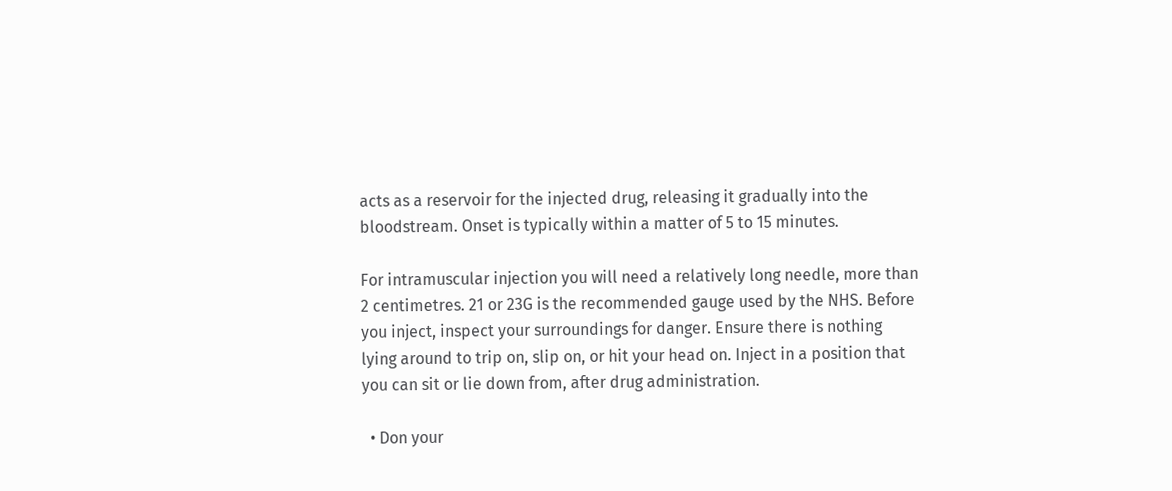acts as a reservoir for the injected drug, releasing it gradually into the bloodstream. Onset is typically within a matter of 5 to 15 minutes.

For intramuscular injection you will need a relatively long needle, more than 2 centimetres. 21 or 23G is the recommended gauge used by the NHS. Before you inject, inspect your surroundings for danger. Ensure there is nothing lying around to trip on, slip on, or hit your head on. Inject in a position that you can sit or lie down from, after drug administration.

  • Don your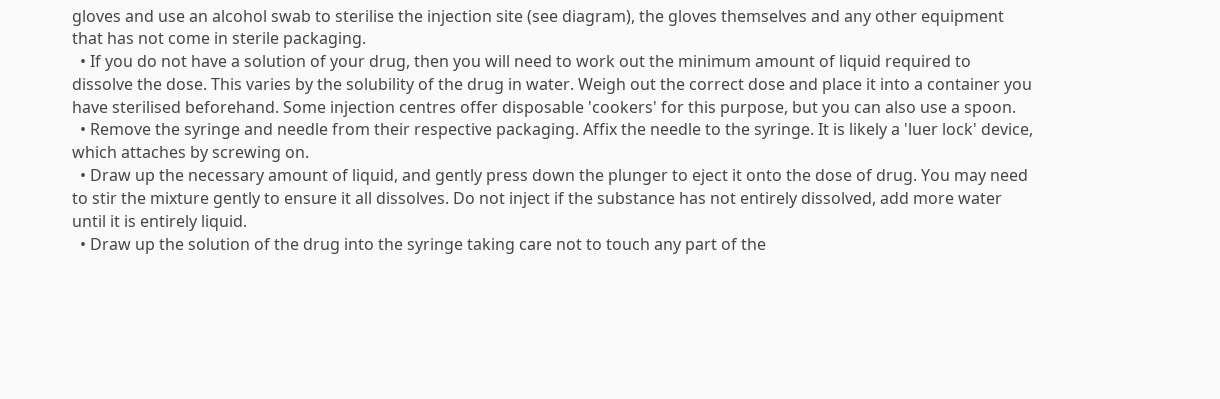gloves and use an alcohol swab to sterilise the injection site (see diagram), the gloves themselves and any other equipment that has not come in sterile packaging.
  • If you do not have a solution of your drug, then you will need to work out the minimum amount of liquid required to dissolve the dose. This varies by the solubility of the drug in water. Weigh out the correct dose and place it into a container you have sterilised beforehand. Some injection centres offer disposable 'cookers' for this purpose, but you can also use a spoon.
  • Remove the syringe and needle from their respective packaging. Affix the needle to the syringe. It is likely a 'luer lock' device, which attaches by screwing on.
  • Draw up the necessary amount of liquid, and gently press down the plunger to eject it onto the dose of drug. You may need to stir the mixture gently to ensure it all dissolves. Do not inject if the substance has not entirely dissolved, add more water until it is entirely liquid.
  • Draw up the solution of the drug into the syringe taking care not to touch any part of the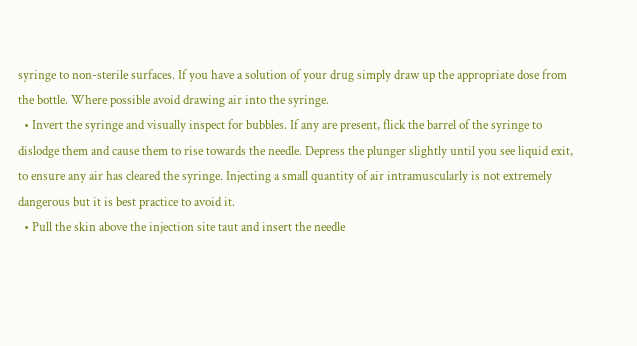syringe to non-sterile surfaces. If you have a solution of your drug simply draw up the appropriate dose from the bottle. Where possible avoid drawing air into the syringe.
  • Invert the syringe and visually inspect for bubbles. If any are present, flick the barrel of the syringe to dislodge them and cause them to rise towards the needle. Depress the plunger slightly until you see liquid exit, to ensure any air has cleared the syringe. Injecting a small quantity of air intramuscularly is not extremely dangerous but it is best practice to avoid it.
  • Pull the skin above the injection site taut and insert the needle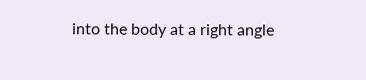into the body at a right angle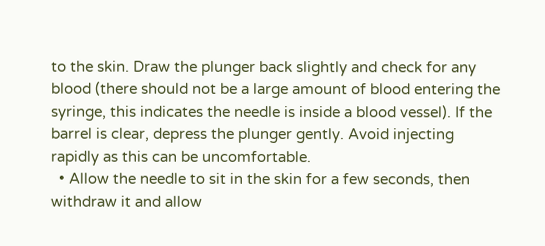to the skin. Draw the plunger back slightly and check for any blood (there should not be a large amount of blood entering the syringe, this indicates the needle is inside a blood vessel). If the barrel is clear, depress the plunger gently. Avoid injecting rapidly as this can be uncomfortable.
  • Allow the needle to sit in the skin for a few seconds, then withdraw it and allow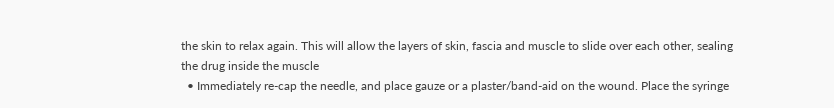the skin to relax again. This will allow the layers of skin, fascia and muscle to slide over each other, sealing the drug inside the muscle
  • Immediately re-cap the needle, and place gauze or a plaster/band-aid on the wound. Place the syringe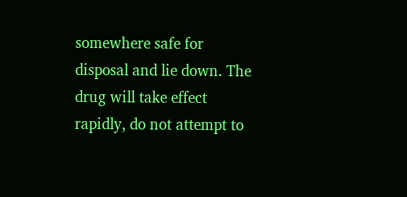somewhere safe for disposal and lie down. The drug will take effect rapidly, do not attempt to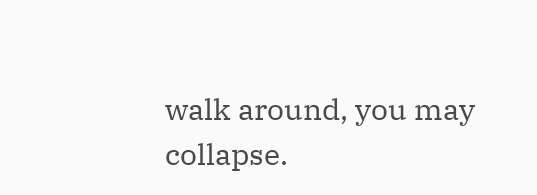walk around, you may collapse.